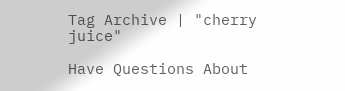Tag Archive | "cherry juice"

Have Questions About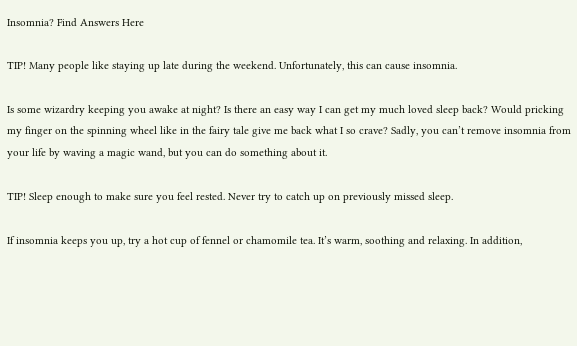Insomnia? Find Answers Here

TIP! Many people like staying up late during the weekend. Unfortunately, this can cause insomnia.

Is some wizardry keeping you awake at night? Is there an easy way I can get my much loved sleep back? Would pricking my finger on the spinning wheel like in the fairy tale give me back what I so crave? Sadly, you can’t remove insomnia from your life by waving a magic wand, but you can do something about it.

TIP! Sleep enough to make sure you feel rested. Never try to catch up on previously missed sleep.

If insomnia keeps you up, try a hot cup of fennel or chamomile tea. It’s warm, soothing and relaxing. In addition,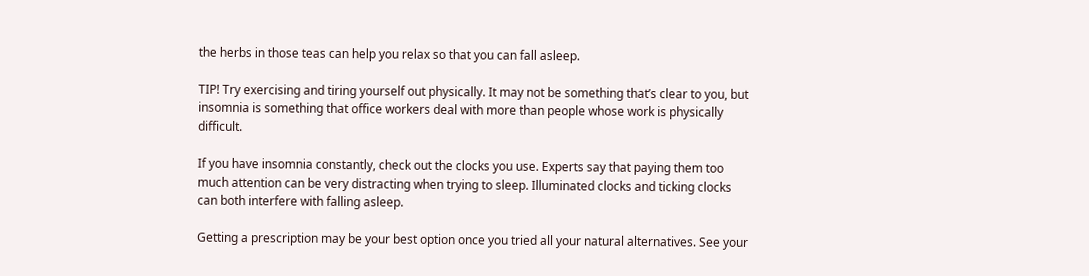the herbs in those teas can help you relax so that you can fall asleep.

TIP! Try exercising and tiring yourself out physically. It may not be something that’s clear to you, but insomnia is something that office workers deal with more than people whose work is physically difficult.

If you have insomnia constantly, check out the clocks you use. Experts say that paying them too much attention can be very distracting when trying to sleep. Illuminated clocks and ticking clocks can both interfere with falling asleep.

Getting a prescription may be your best option once you tried all your natural alternatives. See your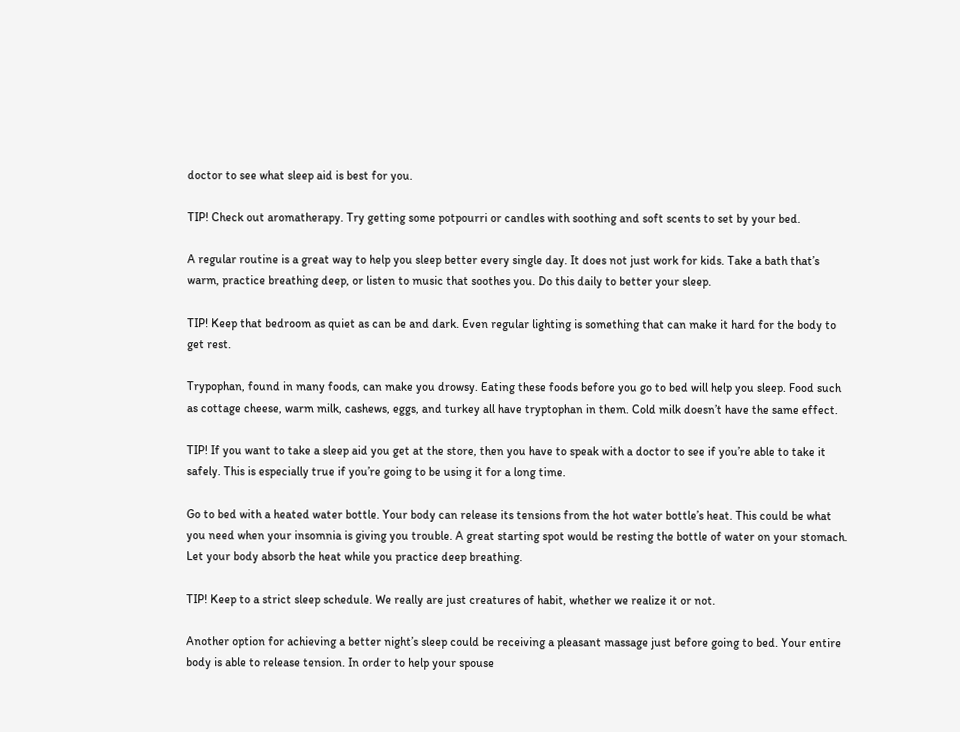doctor to see what sleep aid is best for you.

TIP! Check out aromatherapy. Try getting some potpourri or candles with soothing and soft scents to set by your bed.

A regular routine is a great way to help you sleep better every single day. It does not just work for kids. Take a bath that’s warm, practice breathing deep, or listen to music that soothes you. Do this daily to better your sleep.

TIP! Keep that bedroom as quiet as can be and dark. Even regular lighting is something that can make it hard for the body to get rest.

Trypophan, found in many foods, can make you drowsy. Eating these foods before you go to bed will help you sleep. Food such as cottage cheese, warm milk, cashews, eggs, and turkey all have tryptophan in them. Cold milk doesn’t have the same effect.

TIP! If you want to take a sleep aid you get at the store, then you have to speak with a doctor to see if you’re able to take it safely. This is especially true if you’re going to be using it for a long time.

Go to bed with a heated water bottle. Your body can release its tensions from the hot water bottle’s heat. This could be what you need when your insomnia is giving you trouble. A great starting spot would be resting the bottle of water on your stomach. Let your body absorb the heat while you practice deep breathing.

TIP! Keep to a strict sleep schedule. We really are just creatures of habit, whether we realize it or not.

Another option for achieving a better night’s sleep could be receiving a pleasant massage just before going to bed. Your entire body is able to release tension. In order to help your spouse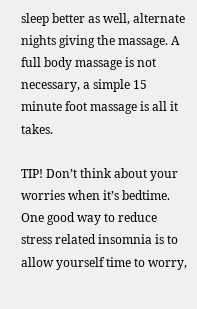sleep better as well, alternate nights giving the massage. A full body massage is not necessary, a simple 15 minute foot massage is all it takes.

TIP! Don’t think about your worries when it’s bedtime. One good way to reduce stress related insomnia is to allow yourself time to worry,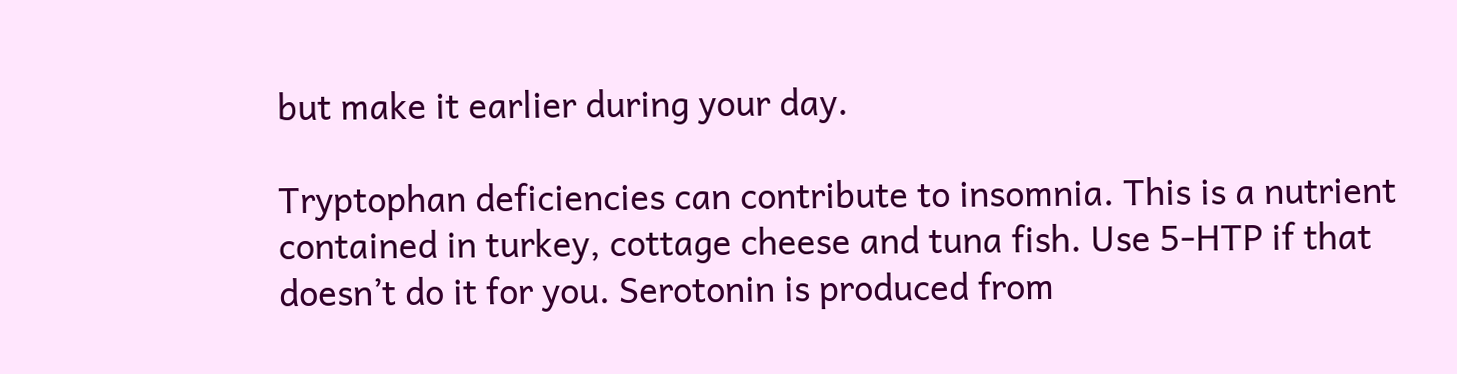but make it earlier during your day.

Tryptophan deficiencies can contribute to insomnia. This is a nutrient contained in turkey, cottage cheese and tuna fish. Use 5-HTP if that doesn’t do it for you. Serotonin is produced from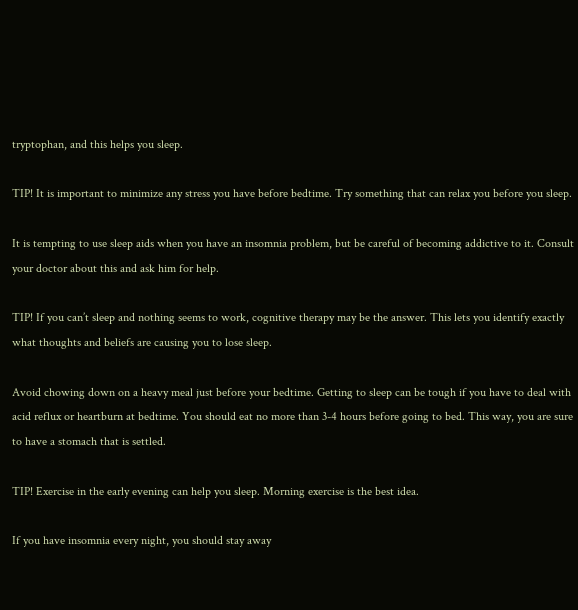tryptophan, and this helps you sleep.

TIP! It is important to minimize any stress you have before bedtime. Try something that can relax you before you sleep.

It is tempting to use sleep aids when you have an insomnia problem, but be careful of becoming addictive to it. Consult your doctor about this and ask him for help.

TIP! If you can’t sleep and nothing seems to work, cognitive therapy may be the answer. This lets you identify exactly what thoughts and beliefs are causing you to lose sleep.

Avoid chowing down on a heavy meal just before your bedtime. Getting to sleep can be tough if you have to deal with acid reflux or heartburn at bedtime. You should eat no more than 3-4 hours before going to bed. This way, you are sure to have a stomach that is settled.

TIP! Exercise in the early evening can help you sleep. Morning exercise is the best idea.

If you have insomnia every night, you should stay away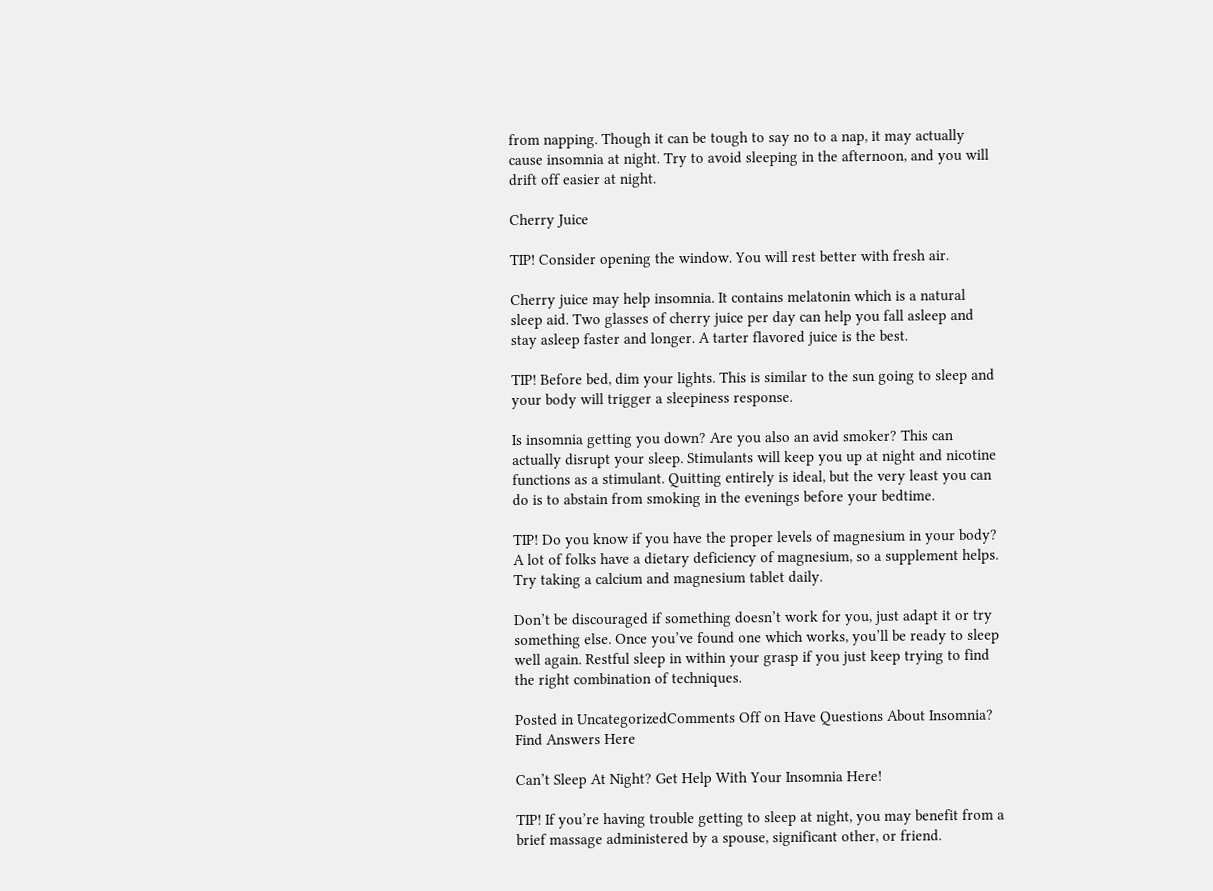from napping. Though it can be tough to say no to a nap, it may actually cause insomnia at night. Try to avoid sleeping in the afternoon, and you will drift off easier at night.

Cherry Juice

TIP! Consider opening the window. You will rest better with fresh air.

Cherry juice may help insomnia. It contains melatonin which is a natural sleep aid. Two glasses of cherry juice per day can help you fall asleep and stay asleep faster and longer. A tarter flavored juice is the best.

TIP! Before bed, dim your lights. This is similar to the sun going to sleep and your body will trigger a sleepiness response.

Is insomnia getting you down? Are you also an avid smoker? This can actually disrupt your sleep. Stimulants will keep you up at night and nicotine functions as a stimulant. Quitting entirely is ideal, but the very least you can do is to abstain from smoking in the evenings before your bedtime.

TIP! Do you know if you have the proper levels of magnesium in your body? A lot of folks have a dietary deficiency of magnesium, so a supplement helps. Try taking a calcium and magnesium tablet daily.

Don’t be discouraged if something doesn’t work for you, just adapt it or try something else. Once you’ve found one which works, you’ll be ready to sleep well again. Restful sleep in within your grasp if you just keep trying to find the right combination of techniques.

Posted in UncategorizedComments Off on Have Questions About Insomnia? Find Answers Here

Can’t Sleep At Night? Get Help With Your Insomnia Here!

TIP! If you’re having trouble getting to sleep at night, you may benefit from a brief massage administered by a spouse, significant other, or friend.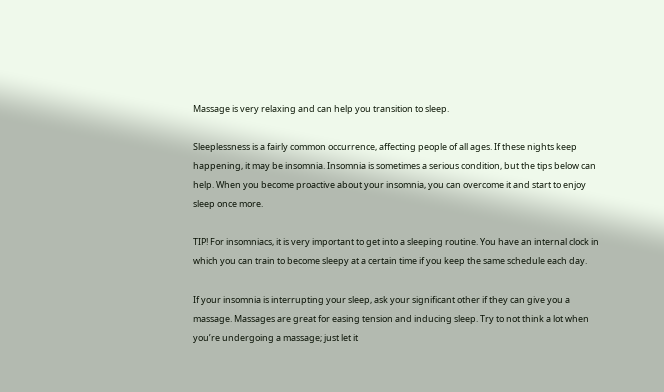Massage is very relaxing and can help you transition to sleep.

Sleeplessness is a fairly common occurrence, affecting people of all ages. If these nights keep happening, it may be insomnia. Insomnia is sometimes a serious condition, but the tips below can help. When you become proactive about your insomnia, you can overcome it and start to enjoy sleep once more.

TIP! For insomniacs, it is very important to get into a sleeping routine. You have an internal clock in which you can train to become sleepy at a certain time if you keep the same schedule each day.

If your insomnia is interrupting your sleep, ask your significant other if they can give you a massage. Massages are great for easing tension and inducing sleep. Try to not think a lot when you’re undergoing a massage; just let it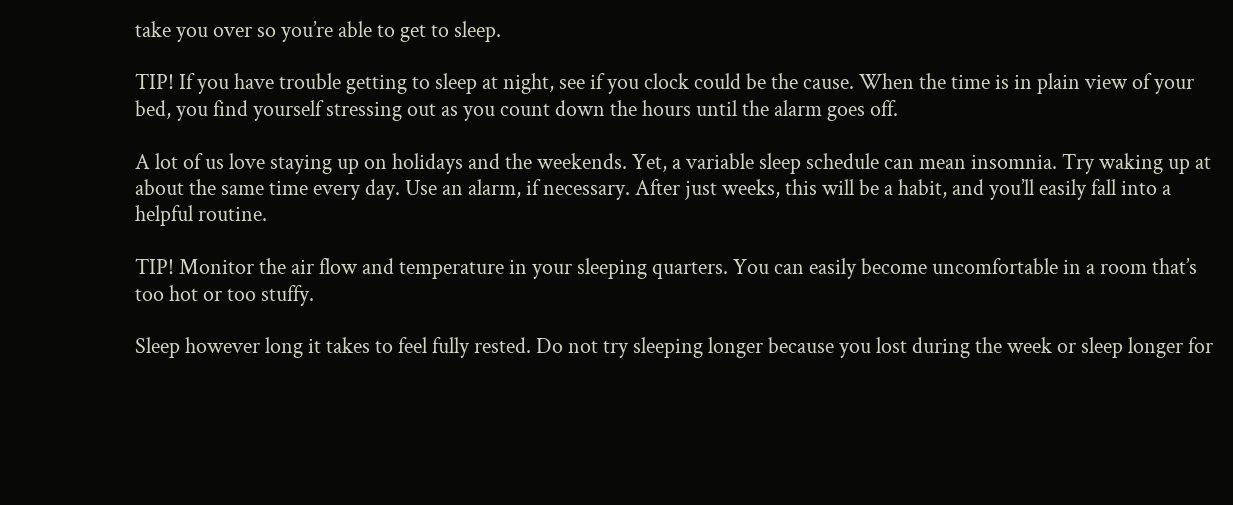take you over so you’re able to get to sleep.

TIP! If you have trouble getting to sleep at night, see if you clock could be the cause. When the time is in plain view of your bed, you find yourself stressing out as you count down the hours until the alarm goes off.

A lot of us love staying up on holidays and the weekends. Yet, a variable sleep schedule can mean insomnia. Try waking up at about the same time every day. Use an alarm, if necessary. After just weeks, this will be a habit, and you’ll easily fall into a helpful routine.

TIP! Monitor the air flow and temperature in your sleeping quarters. You can easily become uncomfortable in a room that’s too hot or too stuffy.

Sleep however long it takes to feel fully rested. Do not try sleeping longer because you lost during the week or sleep longer for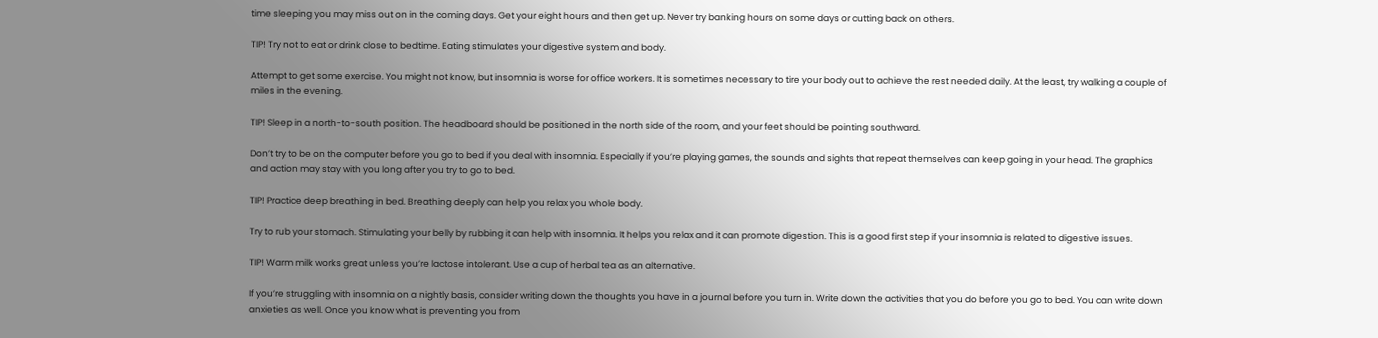time sleeping you may miss out on in the coming days. Get your eight hours and then get up. Never try banking hours on some days or cutting back on others.

TIP! Try not to eat or drink close to bedtime. Eating stimulates your digestive system and body.

Attempt to get some exercise. You might not know, but insomnia is worse for office workers. It is sometimes necessary to tire your body out to achieve the rest needed daily. At the least, try walking a couple of miles in the evening.

TIP! Sleep in a north-to-south position. The headboard should be positioned in the north side of the room, and your feet should be pointing southward.

Don’t try to be on the computer before you go to bed if you deal with insomnia. Especially if you’re playing games, the sounds and sights that repeat themselves can keep going in your head. The graphics and action may stay with you long after you try to go to bed.

TIP! Practice deep breathing in bed. Breathing deeply can help you relax you whole body.

Try to rub your stomach. Stimulating your belly by rubbing it can help with insomnia. It helps you relax and it can promote digestion. This is a good first step if your insomnia is related to digestive issues.

TIP! Warm milk works great unless you’re lactose intolerant. Use a cup of herbal tea as an alternative.

If you’re struggling with insomnia on a nightly basis, consider writing down the thoughts you have in a journal before you turn in. Write down the activities that you do before you go to bed. You can write down anxieties as well. Once you know what is preventing you from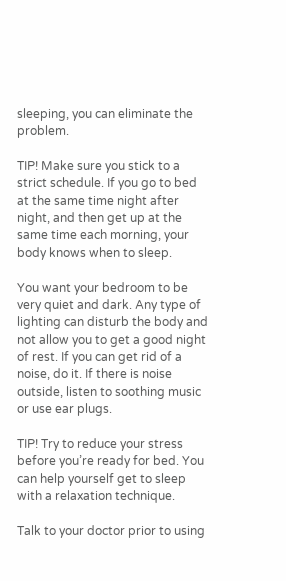sleeping, you can eliminate the problem.

TIP! Make sure you stick to a strict schedule. If you go to bed at the same time night after night, and then get up at the same time each morning, your body knows when to sleep.

You want your bedroom to be very quiet and dark. Any type of lighting can disturb the body and not allow you to get a good night of rest. If you can get rid of a noise, do it. If there is noise outside, listen to soothing music or use ear plugs.

TIP! Try to reduce your stress before you’re ready for bed. You can help yourself get to sleep with a relaxation technique.

Talk to your doctor prior to using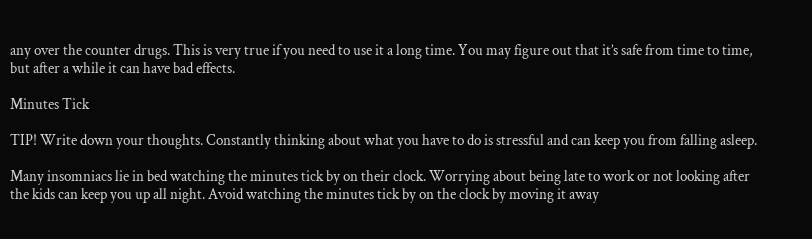any over the counter drugs. This is very true if you need to use it a long time. You may figure out that it’s safe from time to time, but after a while it can have bad effects.

Minutes Tick

TIP! Write down your thoughts. Constantly thinking about what you have to do is stressful and can keep you from falling asleep.

Many insomniacs lie in bed watching the minutes tick by on their clock. Worrying about being late to work or not looking after the kids can keep you up all night. Avoid watching the minutes tick by on the clock by moving it away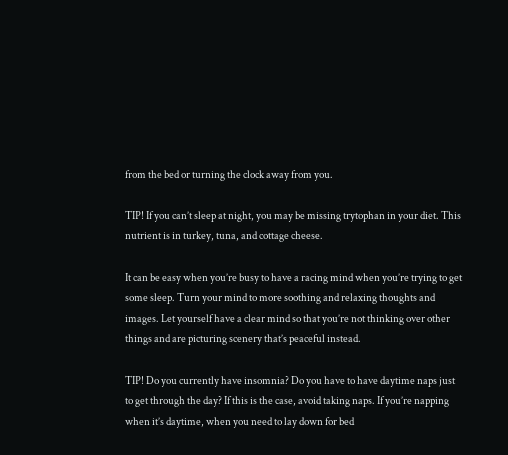from the bed or turning the clock away from you.

TIP! If you can’t sleep at night, you may be missing trytophan in your diet. This nutrient is in turkey, tuna, and cottage cheese.

It can be easy when you’re busy to have a racing mind when you’re trying to get some sleep. Turn your mind to more soothing and relaxing thoughts and images. Let yourself have a clear mind so that you’re not thinking over other things and are picturing scenery that’s peaceful instead.

TIP! Do you currently have insomnia? Do you have to have daytime naps just to get through the day? If this is the case, avoid taking naps. If you’re napping when it’s daytime, when you need to lay down for bed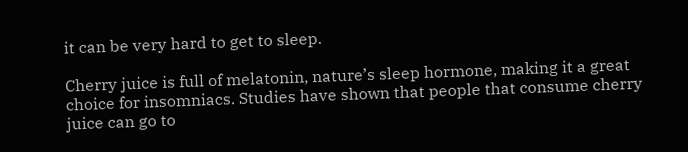it can be very hard to get to sleep.

Cherry juice is full of melatonin, nature’s sleep hormone, making it a great choice for insomniacs. Studies have shown that people that consume cherry juice can go to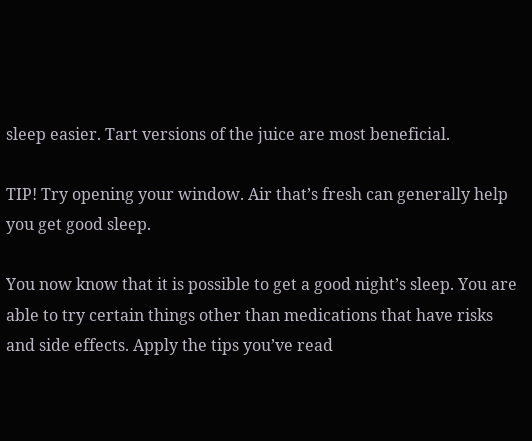sleep easier. Tart versions of the juice are most beneficial.

TIP! Try opening your window. Air that’s fresh can generally help you get good sleep.

You now know that it is possible to get a good night’s sleep. You are able to try certain things other than medications that have risks and side effects. Apply the tips you’ve read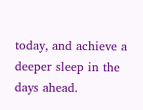today, and achieve a deeper sleep in the days ahead.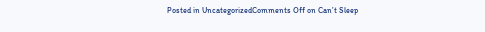Posted in UncategorizedComments Off on Can’t Sleep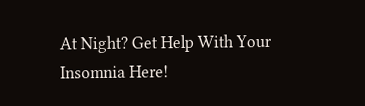At Night? Get Help With Your Insomnia Here!